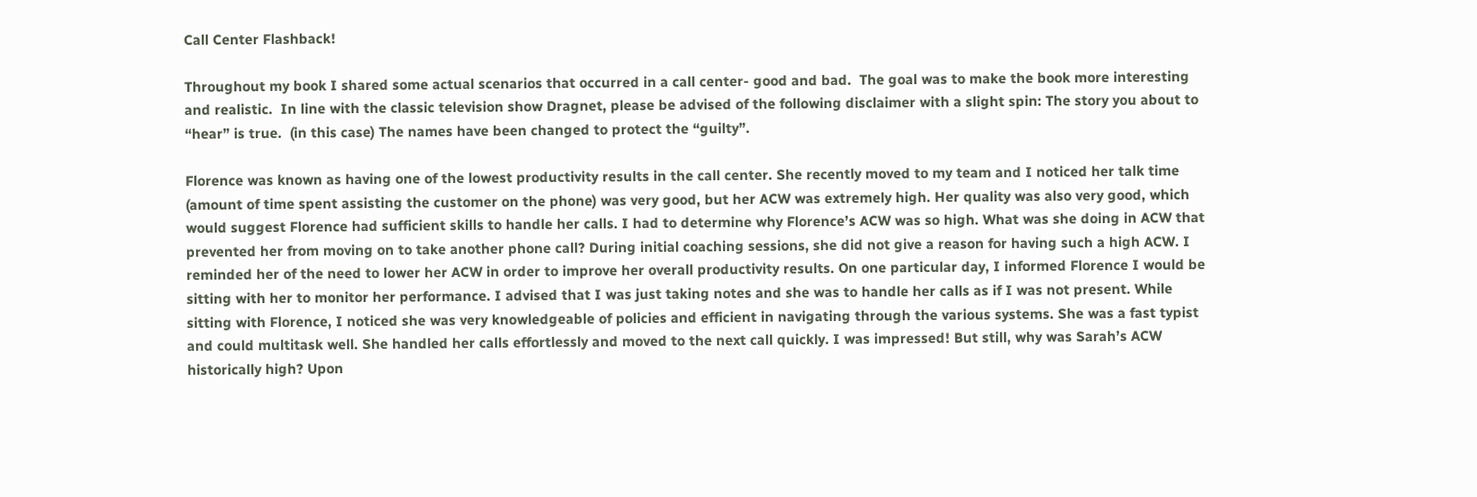Call Center Flashback!

Throughout my book I shared some actual scenarios that occurred in a call center- good and bad.  The goal was to make the book more interesting and realistic.  In line with the classic television show Dragnet, please be advised of the following disclaimer with a slight spin: The story you about to “hear” is true.  (in this case) The names have been changed to protect the “guilty”.

Florence was known as having one of the lowest productivity results in the call center. She recently moved to my team and I noticed her talk time (amount of time spent assisting the customer on the phone) was very good, but her ACW was extremely high. Her quality was also very good, which would suggest Florence had sufficient skills to handle her calls. I had to determine why Florence’s ACW was so high. What was she doing in ACW that prevented her from moving on to take another phone call? During initial coaching sessions, she did not give a reason for having such a high ACW. I reminded her of the need to lower her ACW in order to improve her overall productivity results. On one particular day, I informed Florence I would be sitting with her to monitor her performance. I advised that I was just taking notes and she was to handle her calls as if I was not present. While sitting with Florence, I noticed she was very knowledgeable of policies and efficient in navigating through the various systems. She was a fast typist and could multitask well. She handled her calls effortlessly and moved to the next call quickly. I was impressed! But still, why was Sarah’s ACW historically high? Upon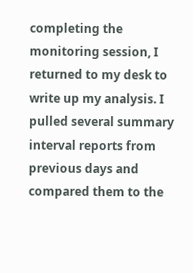completing the monitoring session, I returned to my desk to write up my analysis. I pulled several summary interval reports from previous days and compared them to the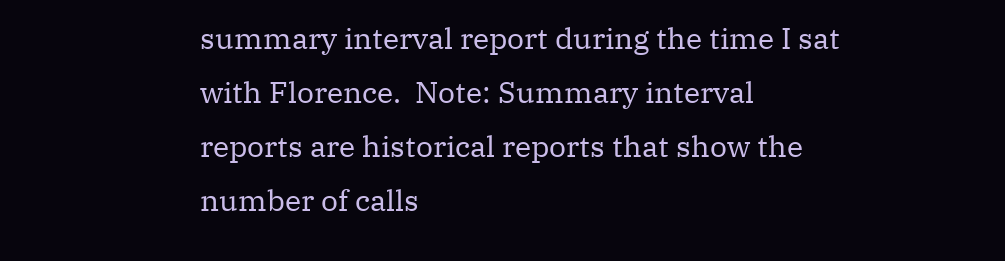summary interval report during the time I sat with Florence.  Note: Summary interval reports are historical reports that show the number of calls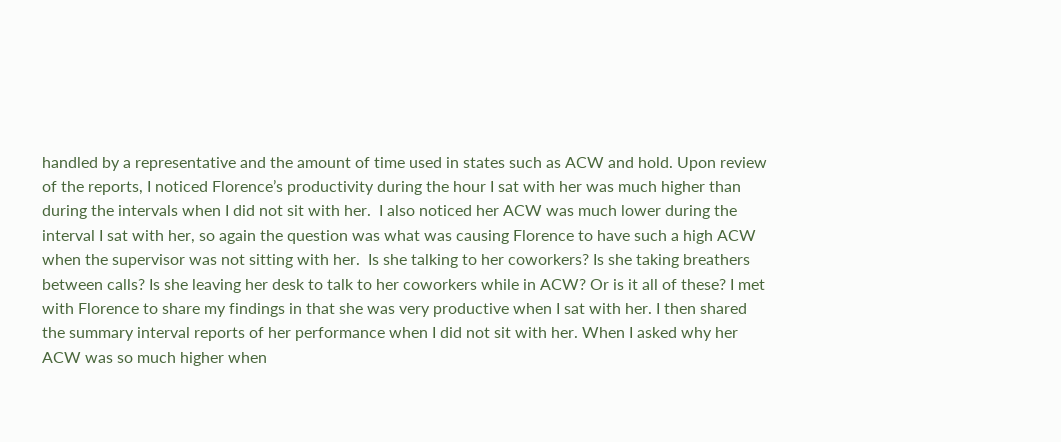handled by a representative and the amount of time used in states such as ACW and hold. Upon review of the reports, I noticed Florence’s productivity during the hour I sat with her was much higher than during the intervals when I did not sit with her.  I also noticed her ACW was much lower during the interval I sat with her, so again the question was what was causing Florence to have such a high ACW when the supervisor was not sitting with her.  Is she talking to her coworkers? Is she taking breathers between calls? Is she leaving her desk to talk to her coworkers while in ACW? Or is it all of these? I met with Florence to share my findings in that she was very productive when I sat with her. I then shared the summary interval reports of her performance when I did not sit with her. When I asked why her ACW was so much higher when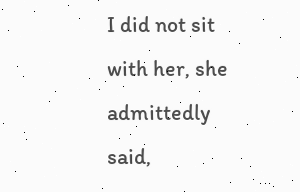I did not sit with her, she admittedly said,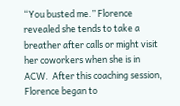“You busted me.” Florence revealed she tends to take a breather after calls or might visit her coworkers when she is in ACW.  After this coaching session, Florence began to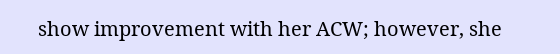show improvement with her ACW; however, she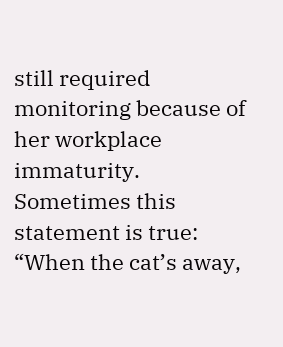still required monitoring because of her workplace immaturity.  Sometimes this statement is true:  “When the cat’s away,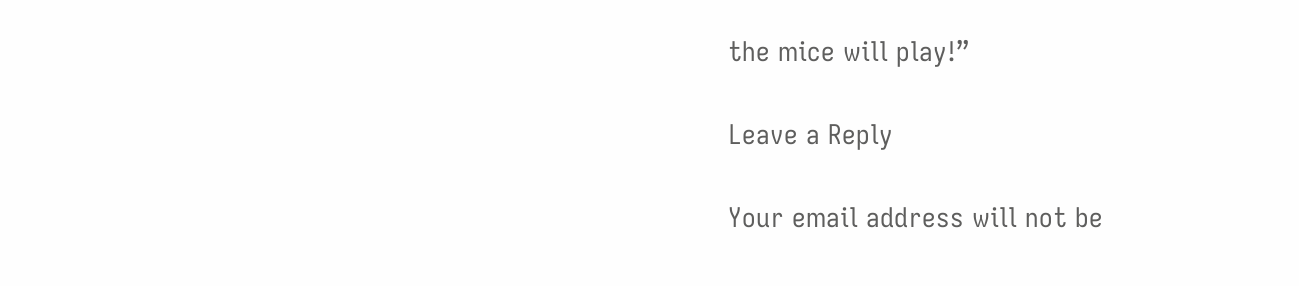the mice will play!”

Leave a Reply

Your email address will not be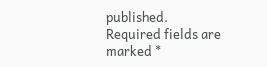published. Required fields are marked *